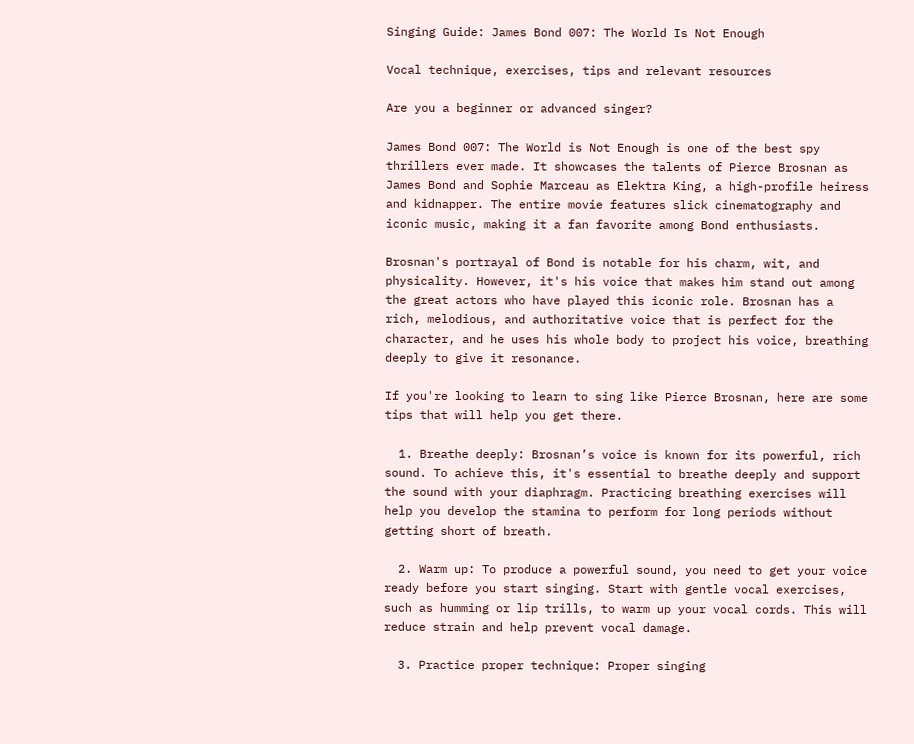Singing Guide: James Bond 007: The World Is Not Enough

Vocal technique, exercises, tips and relevant resources

Are you a beginner or advanced singer?

James Bond 007: The World is Not Enough is one of the best spy thrillers ever made. It showcases the talents of Pierce Brosnan as James Bond and Sophie Marceau as Elektra King, a high-profile heiress and kidnapper. The entire movie features slick cinematography and iconic music, making it a fan favorite among Bond enthusiasts.

Brosnan's portrayal of Bond is notable for his charm, wit, and physicality. However, it's his voice that makes him stand out among the great actors who have played this iconic role. Brosnan has a rich, melodious, and authoritative voice that is perfect for the character, and he uses his whole body to project his voice, breathing deeply to give it resonance.

If you're looking to learn to sing like Pierce Brosnan, here are some tips that will help you get there.

  1. Breathe deeply: Brosnan’s voice is known for its powerful, rich sound. To achieve this, it's essential to breathe deeply and support the sound with your diaphragm. Practicing breathing exercises will help you develop the stamina to perform for long periods without getting short of breath.

  2. Warm up: To produce a powerful sound, you need to get your voice ready before you start singing. Start with gentle vocal exercises, such as humming or lip trills, to warm up your vocal cords. This will reduce strain and help prevent vocal damage.

  3. Practice proper technique: Proper singing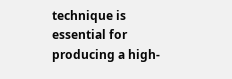technique is essential for producing a high-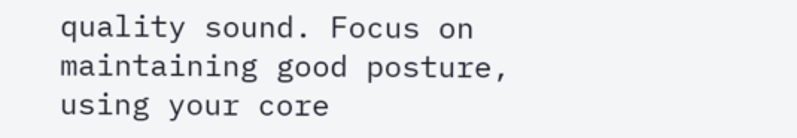quality sound. Focus on maintaining good posture, using your core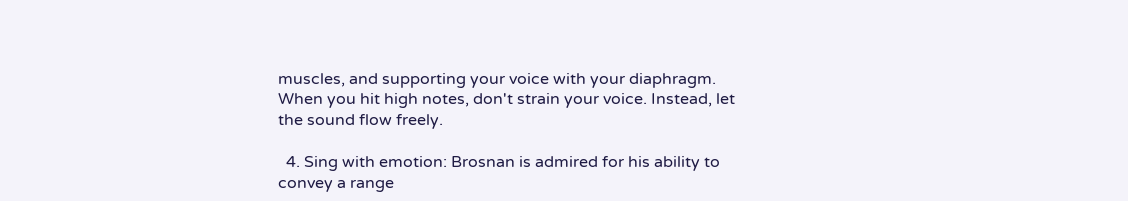muscles, and supporting your voice with your diaphragm. When you hit high notes, don't strain your voice. Instead, let the sound flow freely.

  4. Sing with emotion: Brosnan is admired for his ability to convey a range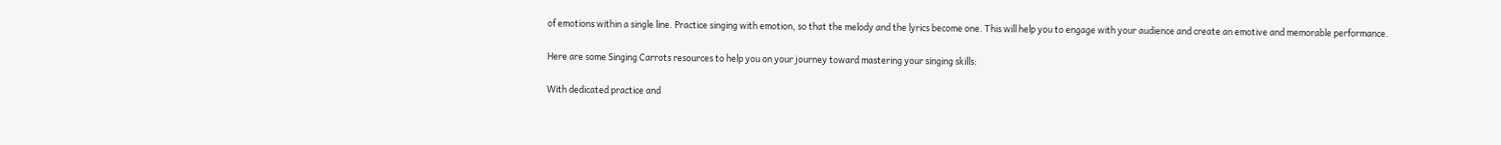of emotions within a single line. Practice singing with emotion, so that the melody and the lyrics become one. This will help you to engage with your audience and create an emotive and memorable performance.

Here are some Singing Carrots resources to help you on your journey toward mastering your singing skills:

With dedicated practice and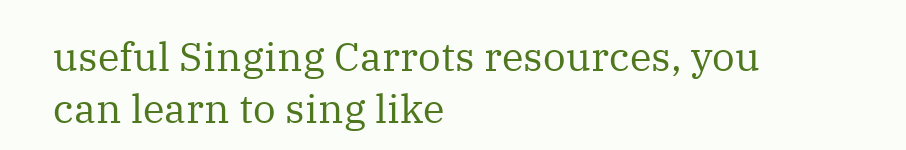useful Singing Carrots resources, you can learn to sing like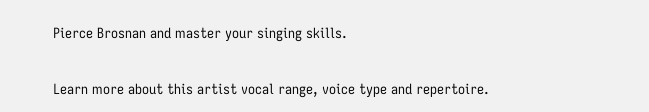Pierce Brosnan and master your singing skills.

Learn more about this artist vocal range, voice type and repertoire.